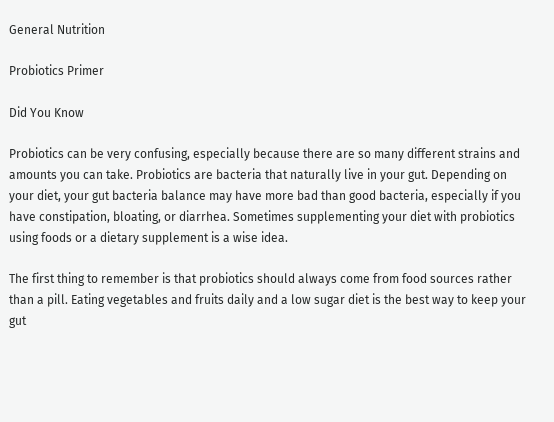General Nutrition

Probiotics Primer

Did You Know

Probiotics can be very confusing, especially because there are so many different strains and amounts you can take. Probiotics are bacteria that naturally live in your gut. Depending on your diet, your gut bacteria balance may have more bad than good bacteria, especially if you have constipation, bloating, or diarrhea. Sometimes supplementing your diet with probiotics using foods or a dietary supplement is a wise idea.

The first thing to remember is that probiotics should always come from food sources rather than a pill. Eating vegetables and fruits daily and a low sugar diet is the best way to keep your gut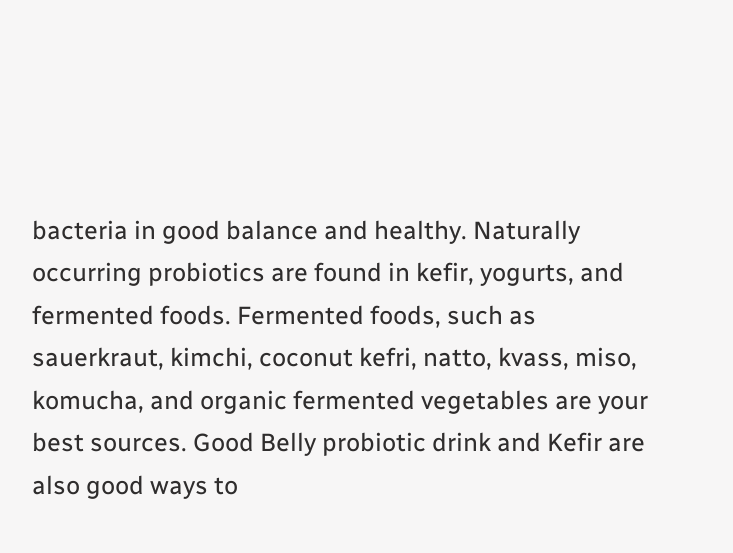bacteria in good balance and healthy. Naturally occurring probiotics are found in kefir, yogurts, and fermented foods. Fermented foods, such as sauerkraut, kimchi, coconut kefri, natto, kvass, miso, komucha, and organic fermented vegetables are your best sources. Good Belly probiotic drink and Kefir are also good ways to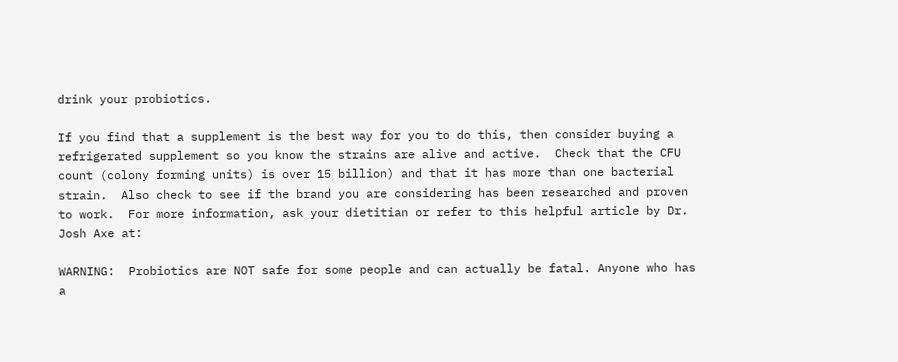drink your probiotics.

If you find that a supplement is the best way for you to do this, then consider buying a refrigerated supplement so you know the strains are alive and active.  Check that the CFU count (colony forming units) is over 15 billion) and that it has more than one bacterial strain.  Also check to see if the brand you are considering has been researched and proven to work.  For more information, ask your dietitian or refer to this helpful article by Dr. Josh Axe at:

WARNING:  Probiotics are NOT safe for some people and can actually be fatal. Anyone who has a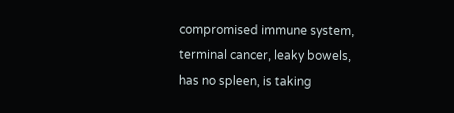compromised immune system, terminal cancer, leaky bowels, has no spleen, is taking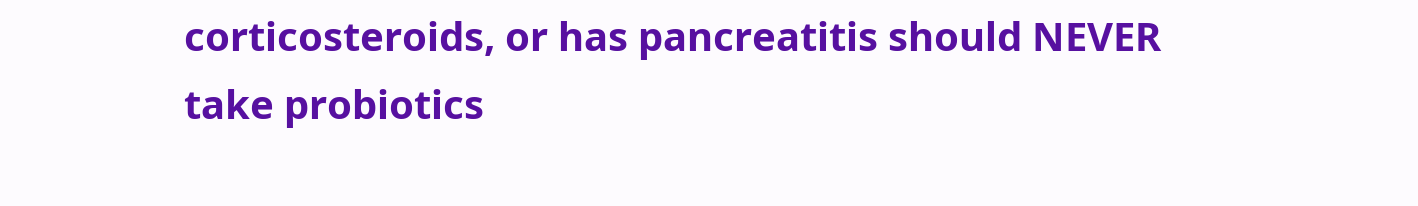corticosteroids, or has pancreatitis should NEVER take probiotics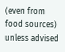(even from food sources) unless advised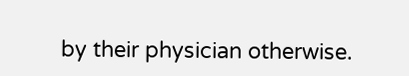by their physician otherwise.